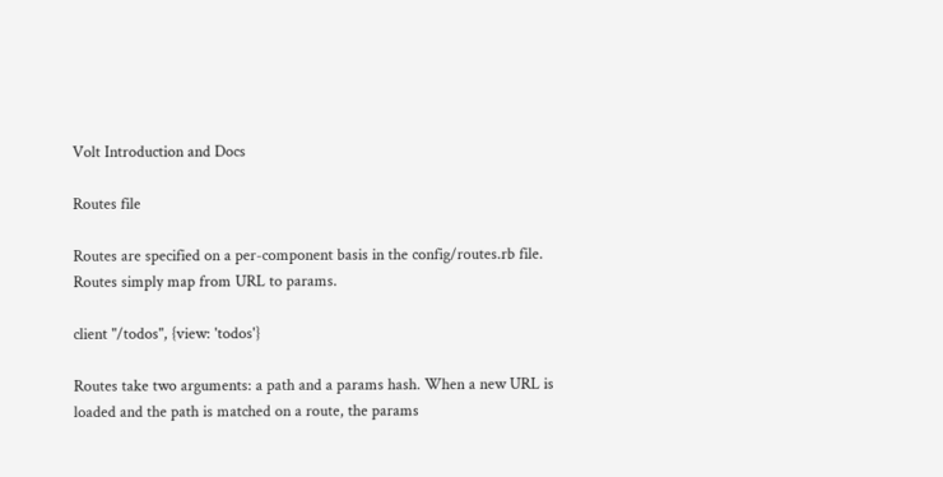Volt Introduction and Docs

Routes file

Routes are specified on a per-component basis in the config/routes.rb file. Routes simply map from URL to params.

client "/todos", {view: 'todos'}

Routes take two arguments: a path and a params hash. When a new URL is loaded and the path is matched on a route, the params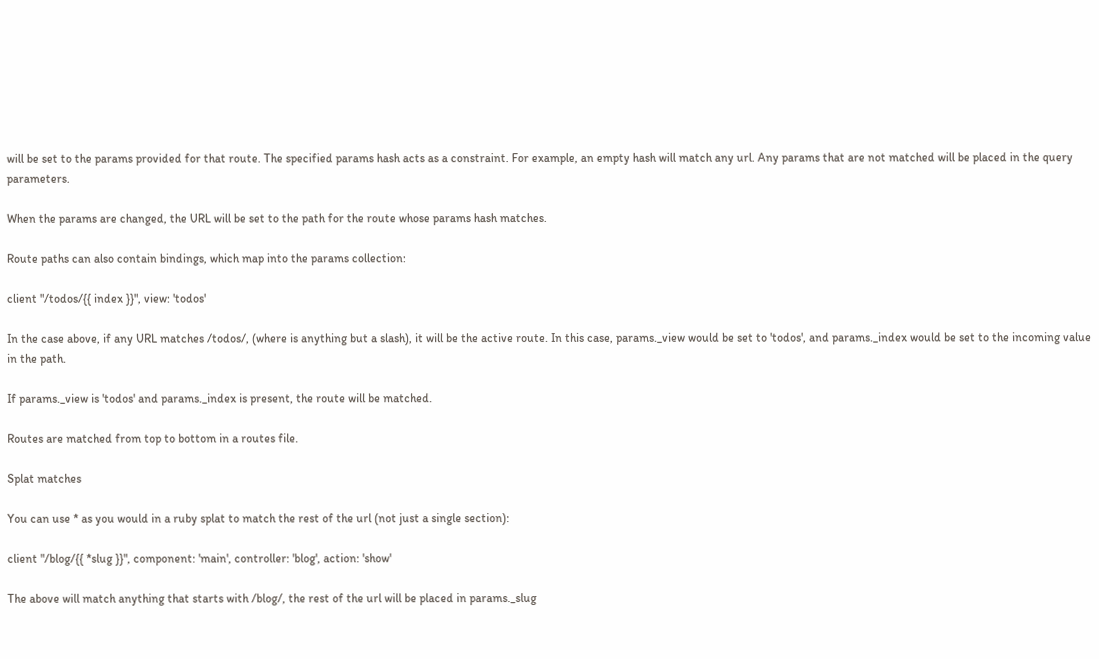will be set to the params provided for that route. The specified params hash acts as a constraint. For example, an empty hash will match any url. Any params that are not matched will be placed in the query parameters.

When the params are changed, the URL will be set to the path for the route whose params hash matches.

Route paths can also contain bindings, which map into the params collection:

client "/todos/{{ index }}", view: 'todos'

In the case above, if any URL matches /todos/, (where is anything but a slash), it will be the active route. In this case, params._view would be set to 'todos', and params._index would be set to the incoming value in the path.

If params._view is 'todos' and params._index is present, the route will be matched.

Routes are matched from top to bottom in a routes file.

Splat matches

You can use * as you would in a ruby splat to match the rest of the url (not just a single section):

client "/blog/{{ *slug }}", component: 'main', controller: 'blog', action: 'show'

The above will match anything that starts with /blog/, the rest of the url will be placed in params._slug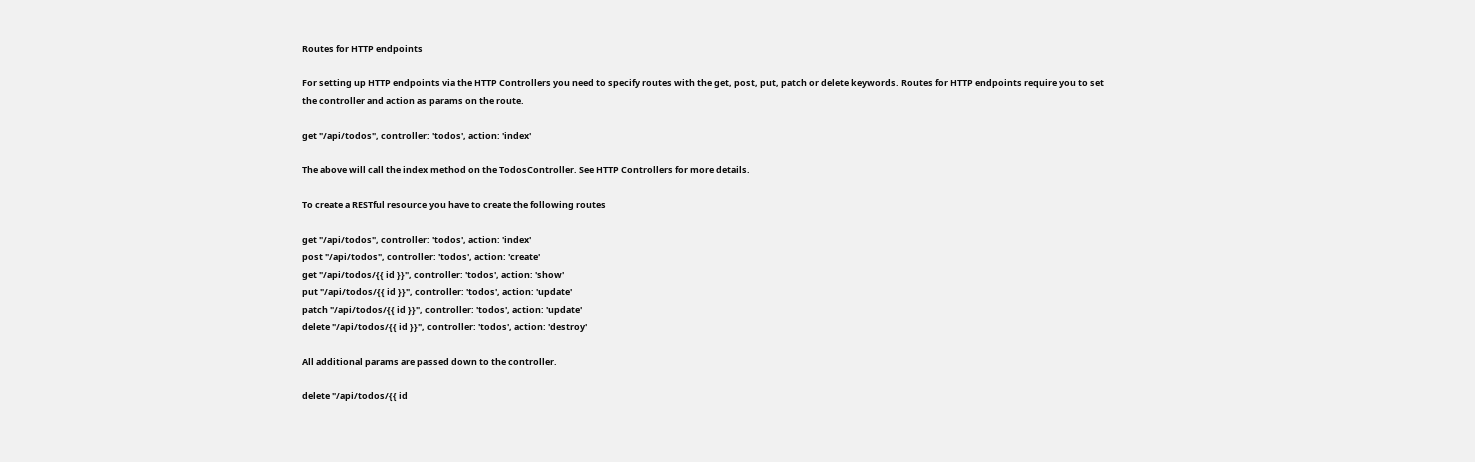Routes for HTTP endpoints

For setting up HTTP endpoints via the HTTP Controllers you need to specify routes with the get, post, put, patch or delete keywords. Routes for HTTP endpoints require you to set the controller and action as params on the route.

get "/api/todos", controller: 'todos', action: 'index'

The above will call the index method on the TodosController. See HTTP Controllers for more details.

To create a RESTful resource you have to create the following routes

get "/api/todos", controller: 'todos', action: 'index'
post "/api/todos", controller: 'todos', action: 'create'
get "/api/todos/{{ id }}", controller: 'todos', action: 'show'
put "/api/todos/{{ id }}", controller: 'todos', action: 'update'
patch "/api/todos/{{ id }}", controller: 'todos', action: 'update'
delete "/api/todos/{{ id }}", controller: 'todos', action: 'destroy'

All additional params are passed down to the controller.

delete "/api/todos/{{ id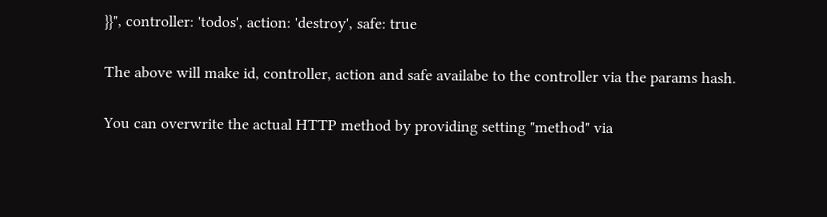}}", controller: 'todos', action: 'destroy', safe: true

The above will make id, controller, action and safe availabe to the controller via the params hash.

You can overwrite the actual HTTP method by providing setting "method" via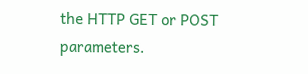the HTTP GET or POST parameters.